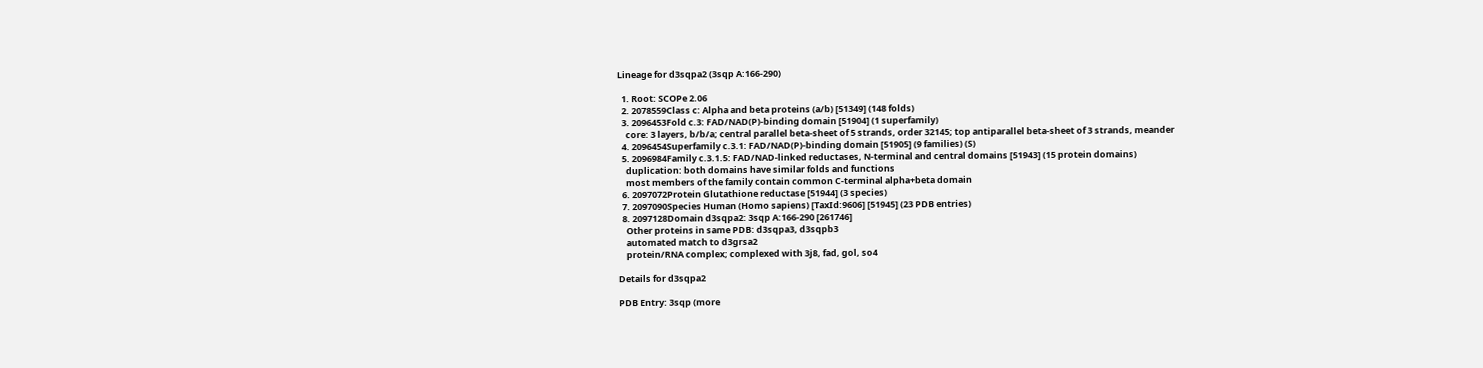Lineage for d3sqpa2 (3sqp A:166-290)

  1. Root: SCOPe 2.06
  2. 2078559Class c: Alpha and beta proteins (a/b) [51349] (148 folds)
  3. 2096453Fold c.3: FAD/NAD(P)-binding domain [51904] (1 superfamily)
    core: 3 layers, b/b/a; central parallel beta-sheet of 5 strands, order 32145; top antiparallel beta-sheet of 3 strands, meander
  4. 2096454Superfamily c.3.1: FAD/NAD(P)-binding domain [51905] (9 families) (S)
  5. 2096984Family c.3.1.5: FAD/NAD-linked reductases, N-terminal and central domains [51943] (15 protein domains)
    duplication: both domains have similar folds and functions
    most members of the family contain common C-terminal alpha+beta domain
  6. 2097072Protein Glutathione reductase [51944] (3 species)
  7. 2097090Species Human (Homo sapiens) [TaxId:9606] [51945] (23 PDB entries)
  8. 2097128Domain d3sqpa2: 3sqp A:166-290 [261746]
    Other proteins in same PDB: d3sqpa3, d3sqpb3
    automated match to d3grsa2
    protein/RNA complex; complexed with 3j8, fad, gol, so4

Details for d3sqpa2

PDB Entry: 3sqp (more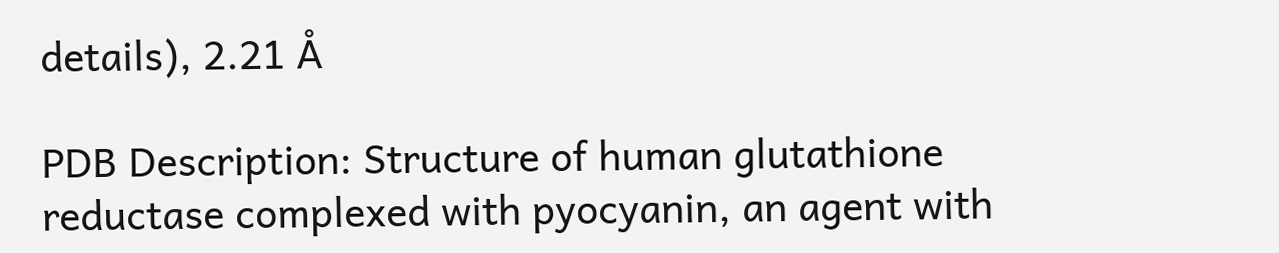details), 2.21 Å

PDB Description: Structure of human glutathione reductase complexed with pyocyanin, an agent with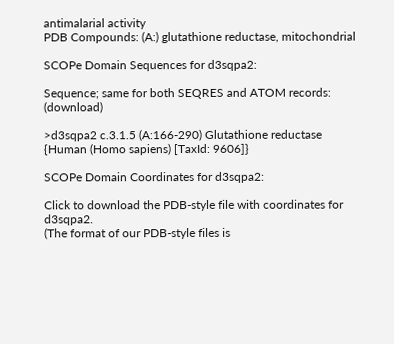antimalarial activity
PDB Compounds: (A:) glutathione reductase, mitochondrial

SCOPe Domain Sequences for d3sqpa2:

Sequence; same for both SEQRES and ATOM records: (download)

>d3sqpa2 c.3.1.5 (A:166-290) Glutathione reductase {Human (Homo sapiens) [TaxId: 9606]}

SCOPe Domain Coordinates for d3sqpa2:

Click to download the PDB-style file with coordinates for d3sqpa2.
(The format of our PDB-style files is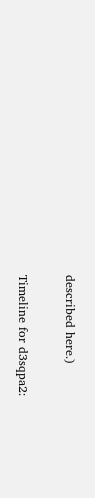described here.)

Timeline for d3sqpa2: